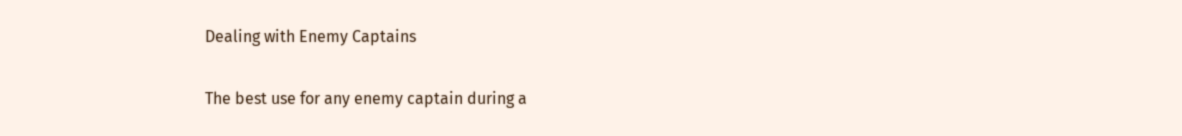Dealing with Enemy Captains

The best use for any enemy captain during a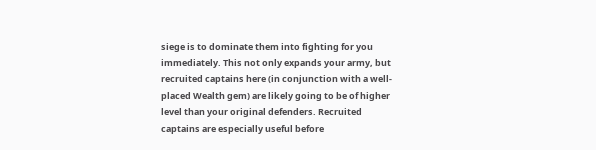siege is to dominate them into fighting for you immediately. This not only expands your army, but recruited captains here (in conjunction with a well-placed Wealth gem) are likely going to be of higher level than your original defenders. Recruited captains are especially useful before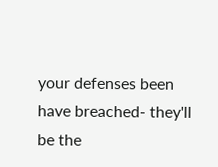your defenses been have breached- they'll be the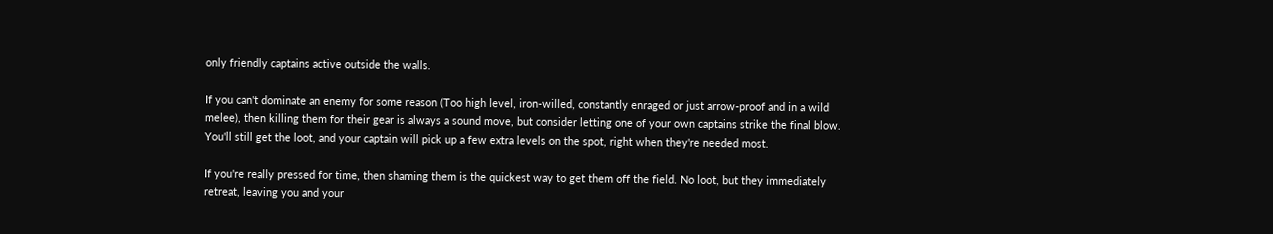only friendly captains active outside the walls.

If you can't dominate an enemy for some reason (Too high level, iron-willed, constantly enraged or just arrow-proof and in a wild melee), then killing them for their gear is always a sound move, but consider letting one of your own captains strike the final blow. You'll still get the loot, and your captain will pick up a few extra levels on the spot, right when they're needed most.

If you're really pressed for time, then shaming them is the quickest way to get them off the field. No loot, but they immediately retreat, leaving you and your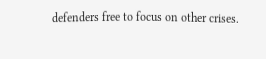defenders free to focus on other crises.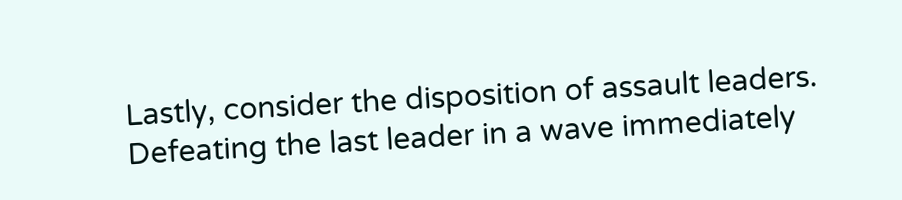Lastly, consider the disposition of assault leaders. Defeating the last leader in a wave immediately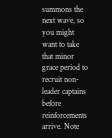summons the next wave, so you might want to take that minor grace period to recruit non-leader captains before reinforcements arrive. Note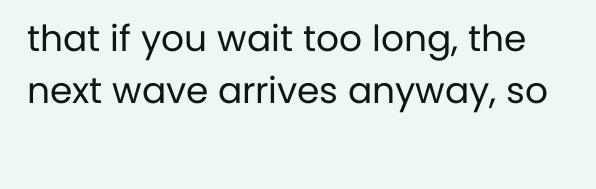that if you wait too long, the next wave arrives anyway, so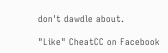don't dawdle about.

"Like" CheatCC on Facebook